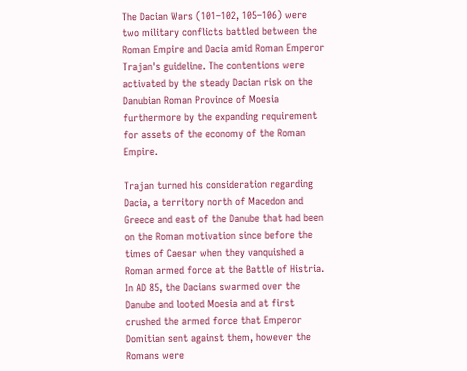The Dacian Wars (101–102, 105–106) were two military conflicts battled between the Roman Empire and Dacia amid Roman Emperor Trajan's guideline. The contentions were activated by the steady Dacian risk on the Danubian Roman Province of Moesia furthermore by the expanding requirement for assets of the economy of the Roman Empire.

Trajan turned his consideration regarding Dacia, a territory north of Macedon and Greece and east of the Danube that had been on the Roman motivation since before the times of Caesar when they vanquished a Roman armed force at the Battle of Histria. In AD 85, the Dacians swarmed over the Danube and looted Moesia and at first crushed the armed force that Emperor Domitian sent against them, however the Romans were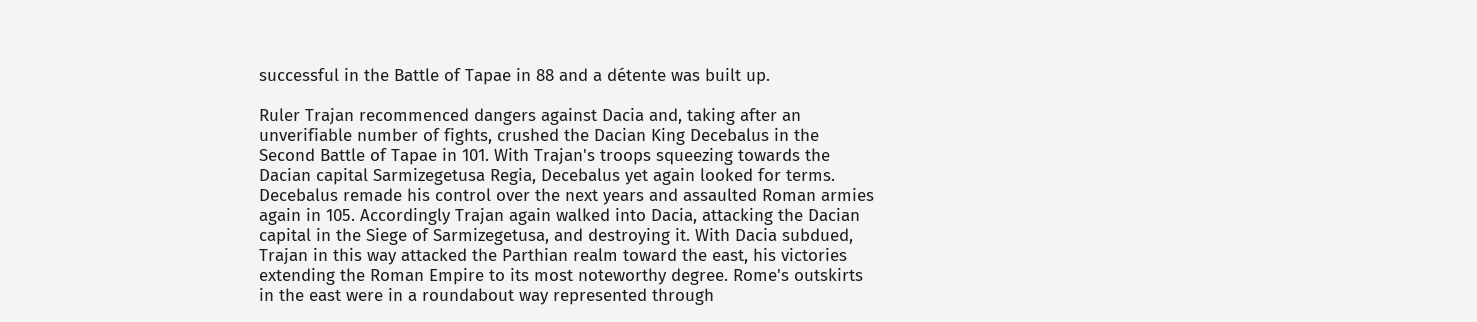successful in the Battle of Tapae in 88 and a détente was built up.

Ruler Trajan recommenced dangers against Dacia and, taking after an unverifiable number of fights, crushed the Dacian King Decebalus in the Second Battle of Tapae in 101. With Trajan's troops squeezing towards the Dacian capital Sarmizegetusa Regia, Decebalus yet again looked for terms. Decebalus remade his control over the next years and assaulted Roman armies again in 105. Accordingly Trajan again walked into Dacia, attacking the Dacian capital in the Siege of Sarmizegetusa, and destroying it. With Dacia subdued, Trajan in this way attacked the Parthian realm toward the east, his victories extending the Roman Empire to its most noteworthy degree. Rome's outskirts in the east were in a roundabout way represented through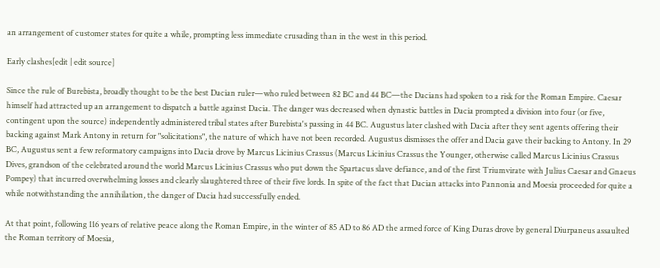an arrangement of customer states for quite a while, prompting less immediate crusading than in the west in this period.

Early clashes[edit | edit source]

Since the rule of Burebista, broadly thought to be the best Dacian ruler—who ruled between 82 BC and 44 BC—the Dacians had spoken to a risk for the Roman Empire. Caesar himself had attracted up an arrangement to dispatch a battle against Dacia. The danger was decreased when dynastic battles in Dacia prompted a division into four (or five, contingent upon the source) independently administered tribal states after Burebista's passing in 44 BC. Augustus later clashed with Dacia after they sent agents offering their backing against Mark Antony in return for "solicitations", the nature of which have not been recorded. Augustus dismisses the offer and Dacia gave their backing to Antony. In 29 BC, Augustus sent a few reformatory campaigns into Dacia drove by Marcus Licinius Crassus (Marcus Licinius Crassus the Younger, otherwise called Marcus Licinius Crassus Dives, grandson of the celebrated around the world Marcus Licinius Crassus who put down the Spartacus slave defiance, and of the first Triumvirate with Julius Caesar and Gnaeus Pompey) that incurred overwhelming losses and clearly slaughtered three of their five lords. In spite of the fact that Dacian attacks into Pannonia and Moesia proceeded for quite a while notwithstanding the annihilation, the danger of Dacia had successfully ended.

At that point, following 116 years of relative peace along the Roman Empire, in the winter of 85 AD to 86 AD the armed force of King Duras drove by general Diurpaneus assaulted the Roman territory of Moesia,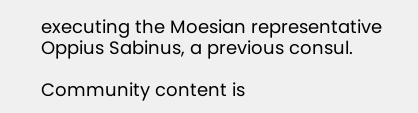executing the Moesian representative Oppius Sabinus, a previous consul.

Community content is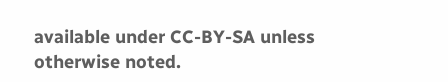available under CC-BY-SA unless otherwise noted.